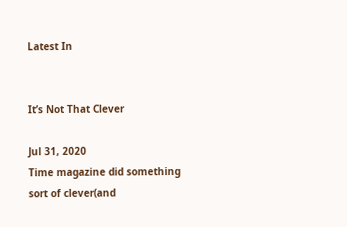Latest In


It’s Not That Clever

Jul 31, 2020
Time magazine did something sort of clever(and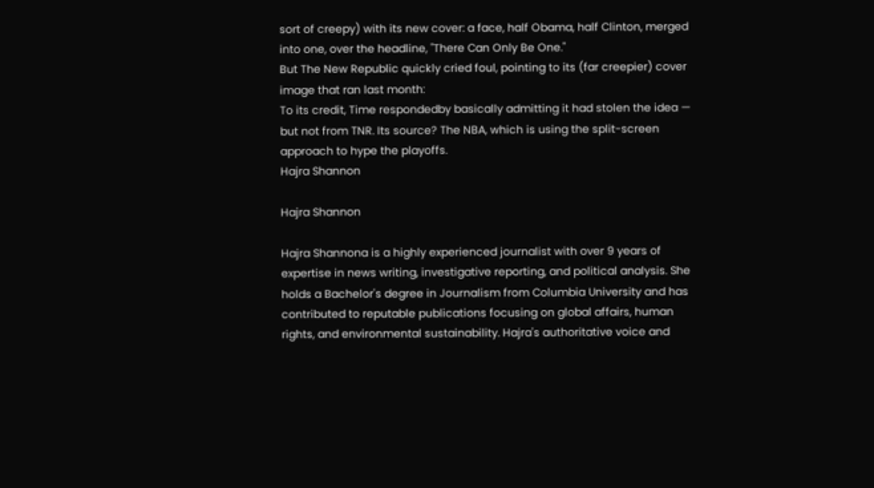sort of creepy) with its new cover: a face, half Obama, half Clinton, merged into one, over the headline, "There Can Only Be One."
But The New Republic quickly cried foul, pointing to its (far creepier) cover image that ran last month:
To its credit, Time respondedby basically admitting it had stolen the idea — but not from TNR. Its source? The NBA, which is using the split-screen approach to hype the playoffs.
Hajra Shannon

Hajra Shannon

Hajra Shannona is a highly experienced journalist with over 9 years of expertise in news writing, investigative reporting, and political analysis. She holds a Bachelor's degree in Journalism from Columbia University and has contributed to reputable publications focusing on global affairs, human rights, and environmental sustainability. Hajra's authoritative voice and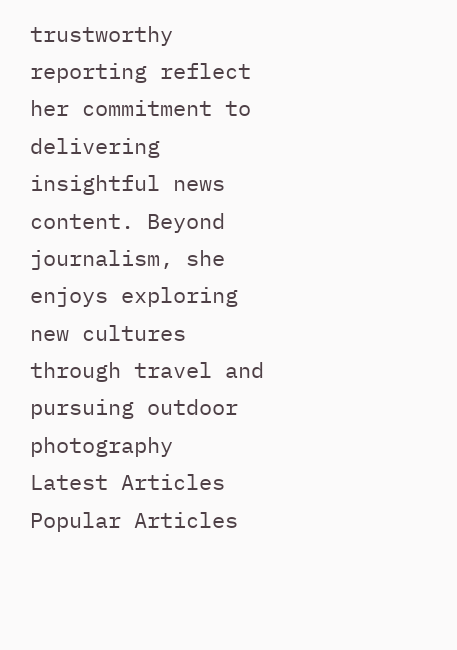trustworthy reporting reflect her commitment to delivering insightful news content. Beyond journalism, she enjoys exploring new cultures through travel and pursuing outdoor photography
Latest Articles
Popular Articles